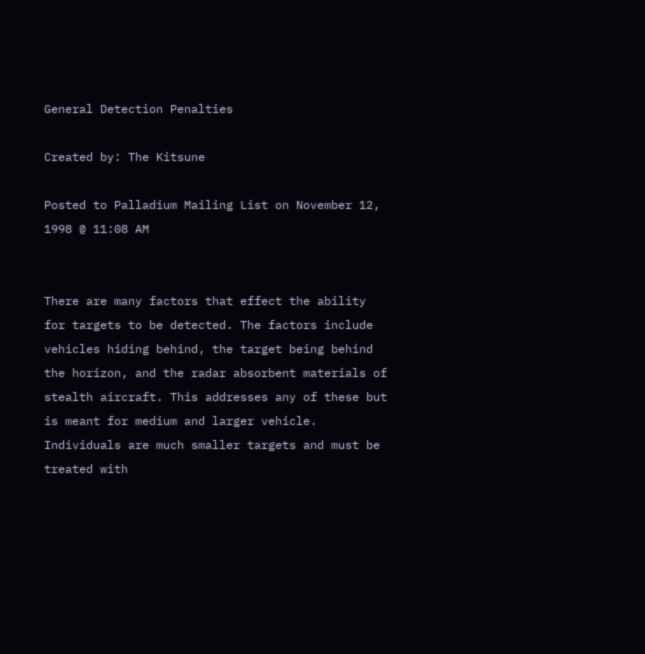General Detection Penalties

Created by: The Kitsune

Posted to Palladium Mailing List on November 12, 1998 @ 11:08 AM


There are many factors that effect the ability for targets to be detected. The factors include vehicles hiding behind, the target being behind the horizon, and the radar absorbent materials of stealth aircraft. This addresses any of these but is meant for medium and larger vehicle. Individuals are much smaller targets and must be treated with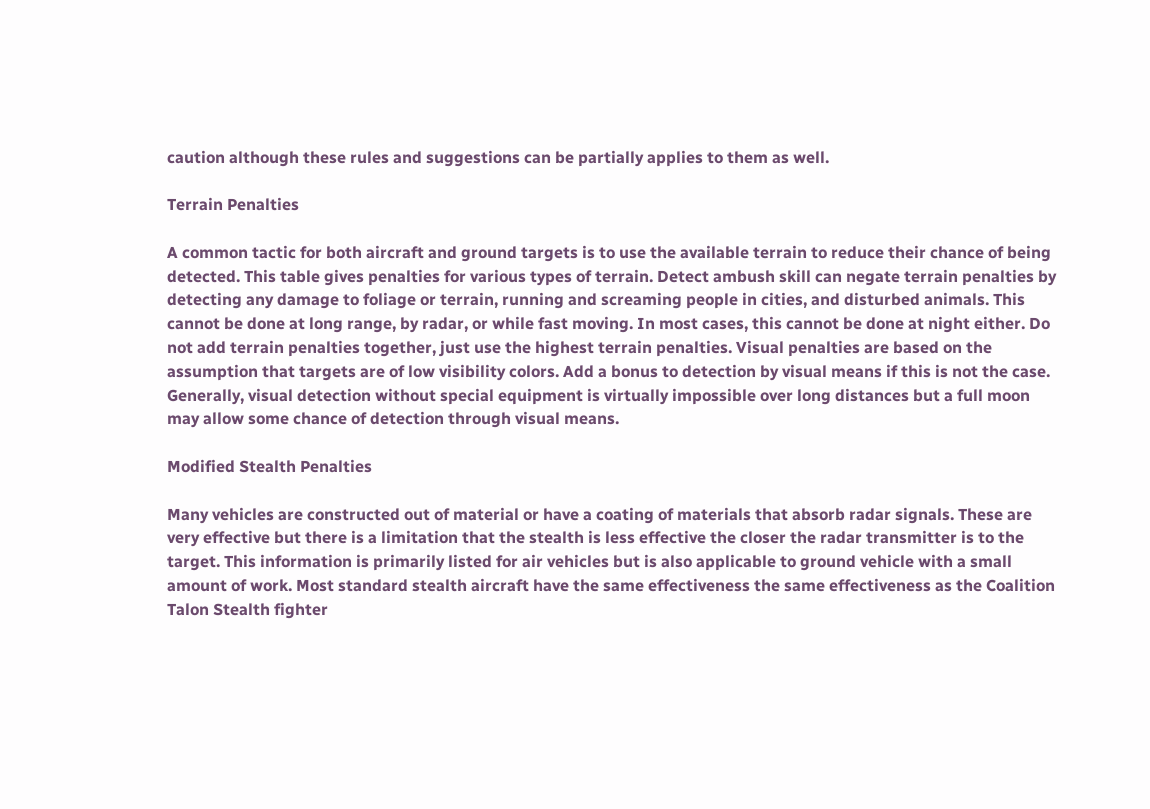caution although these rules and suggestions can be partially applies to them as well.

Terrain Penalties

A common tactic for both aircraft and ground targets is to use the available terrain to reduce their chance of being detected. This table gives penalties for various types of terrain. Detect ambush skill can negate terrain penalties by detecting any damage to foliage or terrain, running and screaming people in cities, and disturbed animals. This cannot be done at long range, by radar, or while fast moving. In most cases, this cannot be done at night either. Do not add terrain penalties together, just use the highest terrain penalties. Visual penalties are based on the assumption that targets are of low visibility colors. Add a bonus to detection by visual means if this is not the case. Generally, visual detection without special equipment is virtually impossible over long distances but a full moon may allow some chance of detection through visual means.

Modified Stealth Penalties

Many vehicles are constructed out of material or have a coating of materials that absorb radar signals. These are very effective but there is a limitation that the stealth is less effective the closer the radar transmitter is to the target. This information is primarily listed for air vehicles but is also applicable to ground vehicle with a small amount of work. Most standard stealth aircraft have the same effectiveness the same effectiveness as the Coalition Talon Stealth fighter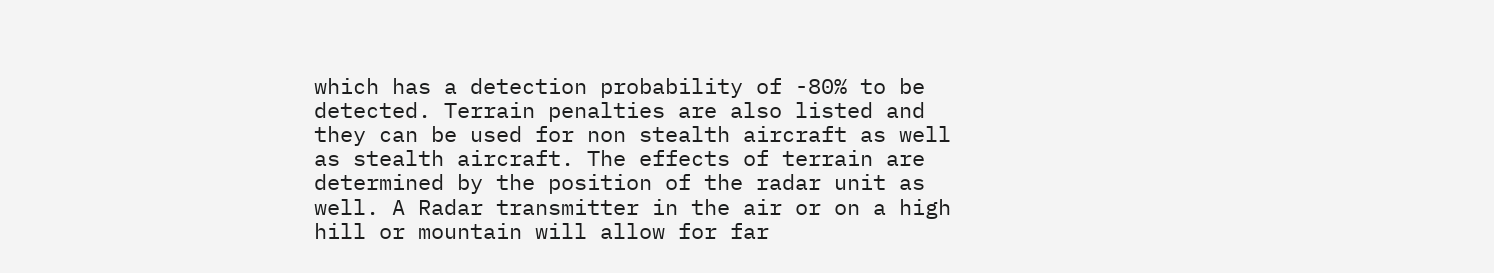which has a detection probability of -80% to be detected. Terrain penalties are also listed and they can be used for non stealth aircraft as well as stealth aircraft. The effects of terrain are determined by the position of the radar unit as well. A Radar transmitter in the air or on a high hill or mountain will allow for far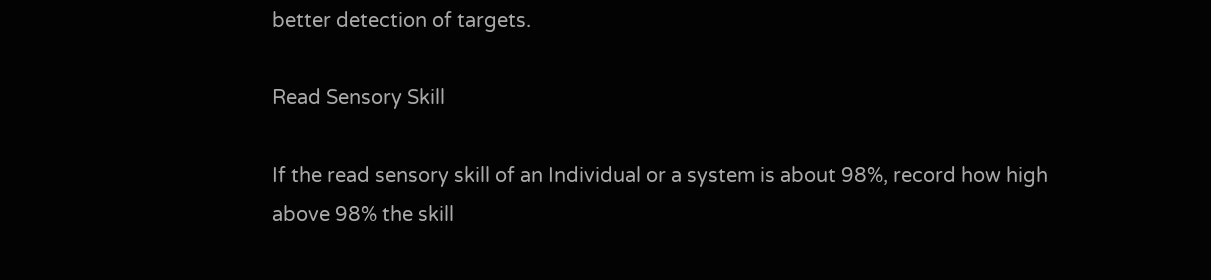better detection of targets.

Read Sensory Skill

If the read sensory skill of an Individual or a system is about 98%, record how high above 98% the skill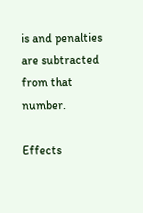is and penalties are subtracted from that number.

Effects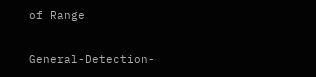of Range

General-Detection-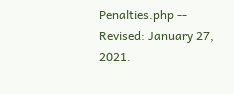Penalties.php -- Revised: January 27, 2021.